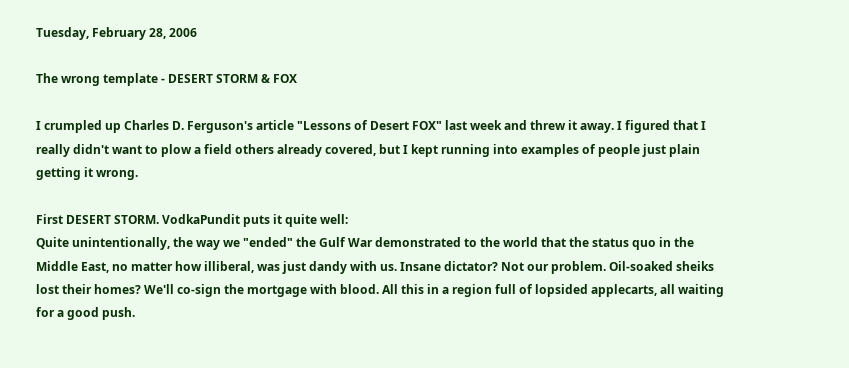Tuesday, February 28, 2006

The wrong template - DESERT STORM & FOX

I crumpled up Charles D. Ferguson's article "Lessons of Desert FOX" last week and threw it away. I figured that I really didn't want to plow a field others already covered, but I kept running into examples of people just plain getting it wrong.

First DESERT STORM. VodkaPundit puts it quite well:
Quite unintentionally, the way we "ended" the Gulf War demonstrated to the world that the status quo in the Middle East, no matter how illiberal, was just dandy with us. Insane dictator? Not our problem. Oil-soaked sheiks lost their homes? We'll co-sign the mortgage with blood. All this in a region full of lopsided applecarts, all waiting for a good push.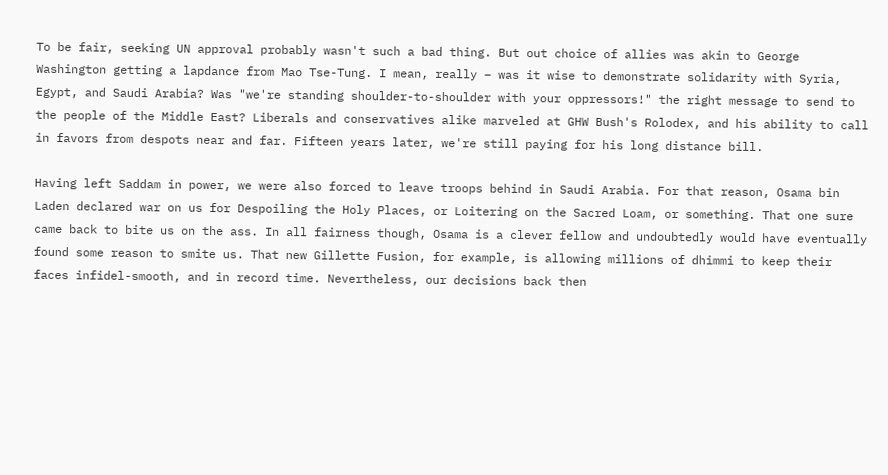To be fair, seeking UN approval probably wasn't such a bad thing. But out choice of allies was akin to George Washington getting a lapdance from Mao Tse-Tung. I mean, really – was it wise to demonstrate solidarity with Syria, Egypt, and Saudi Arabia? Was "we're standing shoulder-to-shoulder with your oppressors!" the right message to send to the people of the Middle East? Liberals and conservatives alike marveled at GHW Bush's Rolodex, and his ability to call in favors from despots near and far. Fifteen years later, we're still paying for his long distance bill.

Having left Saddam in power, we were also forced to leave troops behind in Saudi Arabia. For that reason, Osama bin Laden declared war on us for Despoiling the Holy Places, or Loitering on the Sacred Loam, or something. That one sure came back to bite us on the ass. In all fairness though, Osama is a clever fellow and undoubtedly would have eventually found some reason to smite us. That new Gillette Fusion, for example, is allowing millions of dhimmi to keep their faces infidel-smooth, and in record time. Nevertheless, our decisions back then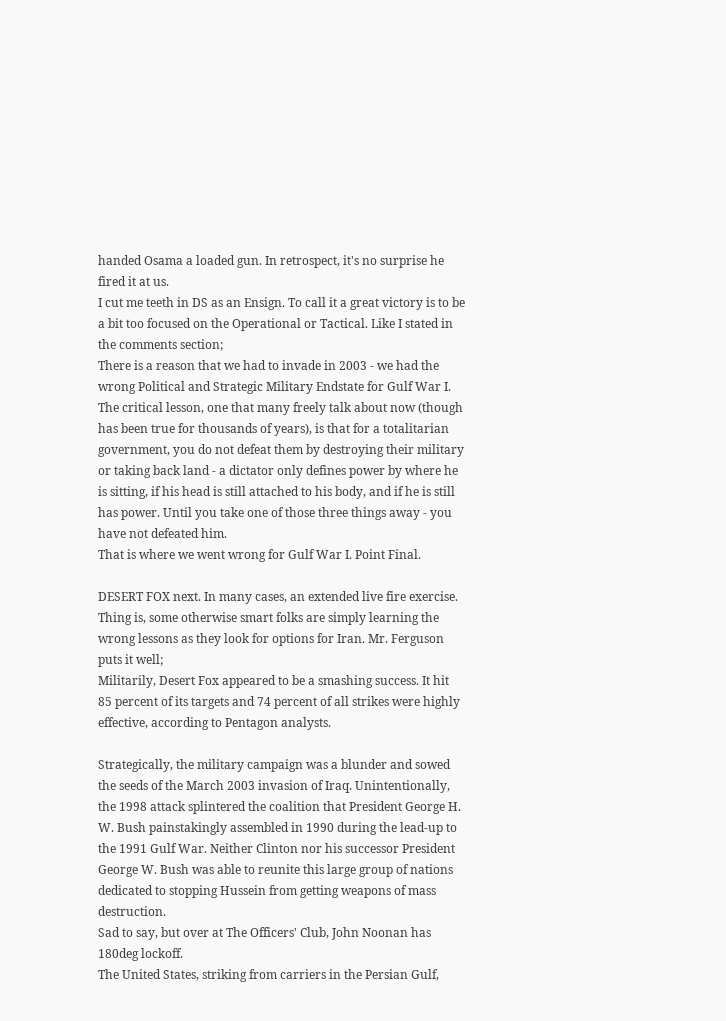handed Osama a loaded gun. In retrospect, it's no surprise he fired it at us.
I cut me teeth in DS as an Ensign. To call it a great victory is to be a bit too focused on the Operational or Tactical. Like I stated in the comments section;
There is a reason that we had to invade in 2003 - we had the wrong Political and Strategic Military Endstate for Gulf War I. The critical lesson, one that many freely talk about now (though has been true for thousands of years), is that for a totalitarian government, you do not defeat them by destroying their military or taking back land - a dictator only defines power by where he is sitting, if his head is still attached to his body, and if he is still has power. Until you take one of those three things away - you have not defeated him.
That is where we went wrong for Gulf War I. Point Final.

DESERT FOX next. In many cases, an extended live fire exercise. Thing is, some otherwise smart folks are simply learning the wrong lessons as they look for options for Iran. Mr. Ferguson puts it well;
Militarily, Desert Fox appeared to be a smashing success. It hit 85 percent of its targets and 74 percent of all strikes were highly effective, according to Pentagon analysts.

Strategically, the military campaign was a blunder and sowed the seeds of the March 2003 invasion of Iraq. Unintentionally, the 1998 attack splintered the coalition that President George H. W. Bush painstakingly assembled in 1990 during the lead-up to the 1991 Gulf War. Neither Clinton nor his successor President George W. Bush was able to reunite this large group of nations dedicated to stopping Hussein from getting weapons of mass destruction.
Sad to say, but over at The Officers' Club, John Noonan has 180deg lockoff.
The United States, striking from carriers in the Persian Gulf,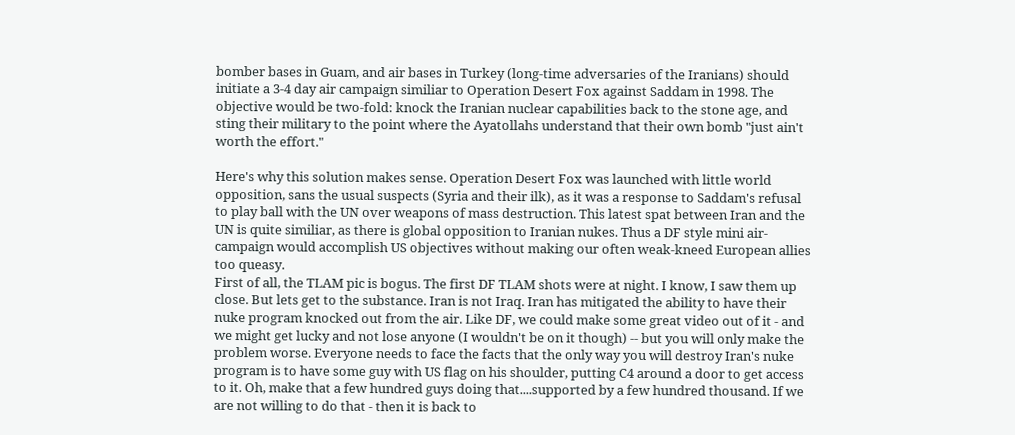bomber bases in Guam, and air bases in Turkey (long-time adversaries of the Iranians) should initiate a 3-4 day air campaign similiar to Operation Desert Fox against Saddam in 1998. The objective would be two-fold: knock the Iranian nuclear capabilities back to the stone age, and sting their military to the point where the Ayatollahs understand that their own bomb "just ain't worth the effort."

Here's why this solution makes sense. Operation Desert Fox was launched with little world opposition, sans the usual suspects (Syria and their ilk), as it was a response to Saddam's refusal to play ball with the UN over weapons of mass destruction. This latest spat between Iran and the UN is quite similiar, as there is global opposition to Iranian nukes. Thus a DF style mini air-campaign would accomplish US objectives without making our often weak-kneed European allies too queasy.
First of all, the TLAM pic is bogus. The first DF TLAM shots were at night. I know, I saw them up close. But lets get to the substance. Iran is not Iraq. Iran has mitigated the ability to have their nuke program knocked out from the air. Like DF, we could make some great video out of it - and we might get lucky and not lose anyone (I wouldn't be on it though) -- but you will only make the problem worse. Everyone needs to face the facts that the only way you will destroy Iran's nuke program is to have some guy with US flag on his shoulder, putting C4 around a door to get access to it. Oh, make that a few hundred guys doing that....supported by a few hundred thousand. If we are not willing to do that - then it is back to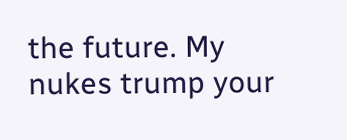the future. My nukes trump your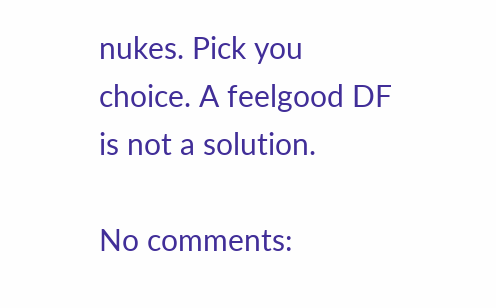nukes. Pick you choice. A feelgood DF is not a solution.

No comments: